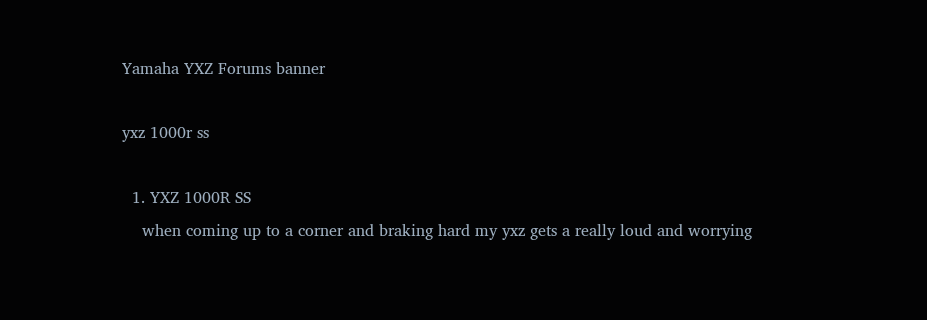Yamaha YXZ Forums banner

yxz 1000r ss

  1. YXZ 1000R SS
    when coming up to a corner and braking hard my yxz gets a really loud and worrying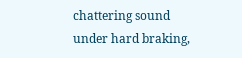chattering sound under hard braking,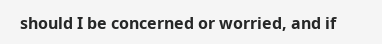should I be concerned or worried, and if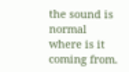the sound is normal where is it coming from.